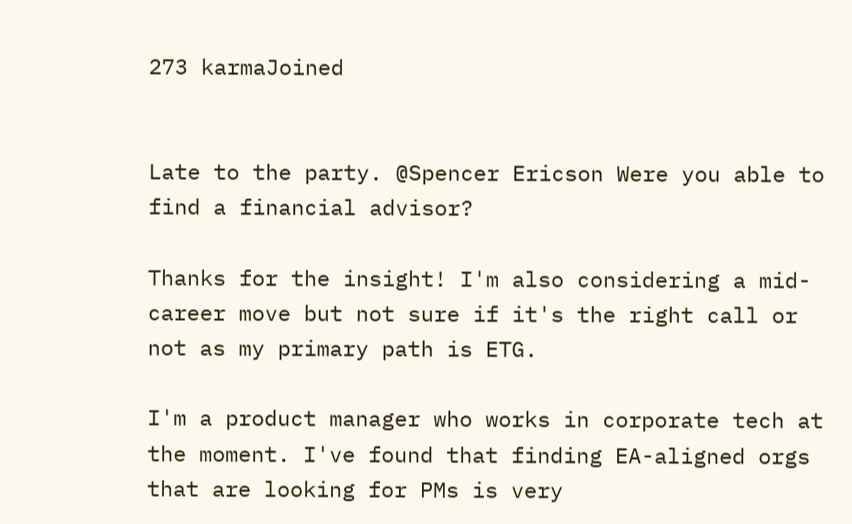273 karmaJoined


Late to the party. @Spencer Ericson Were you able to find a financial advisor?

Thanks for the insight! I'm also considering a mid-career move but not sure if it's the right call or not as my primary path is ETG.

I'm a product manager who works in corporate tech at the moment. I've found that finding EA-aligned orgs that are looking for PMs is very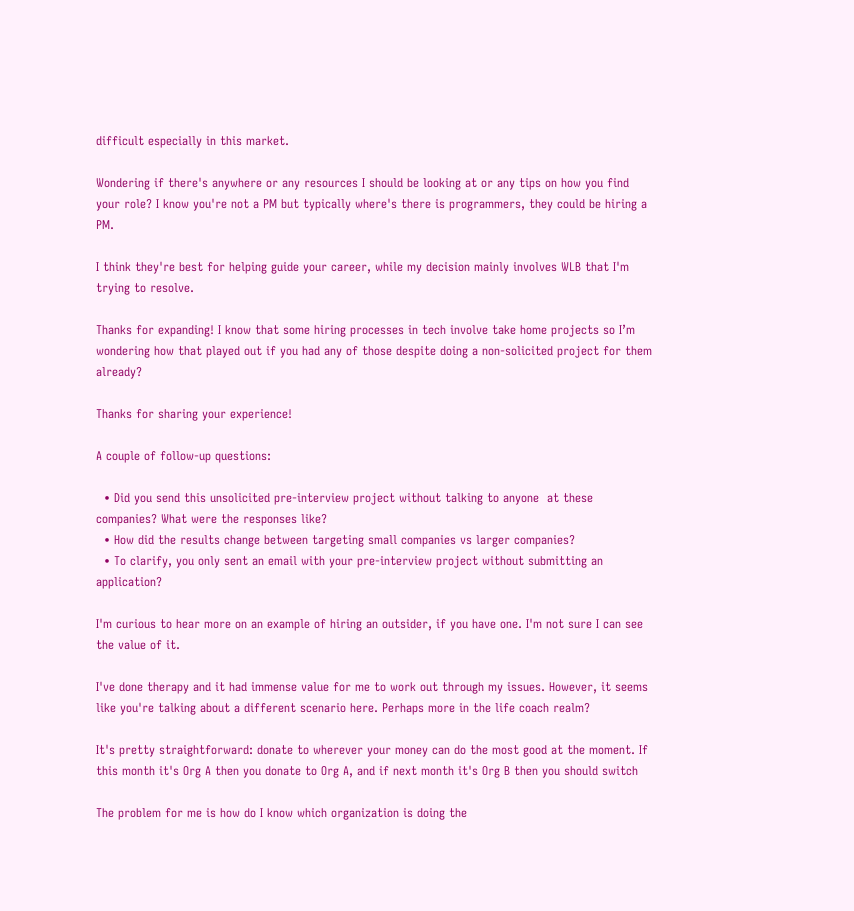difficult especially in this market.

Wondering if there's anywhere or any resources I should be looking at or any tips on how you find your role? I know you're not a PM but typically where's there is programmers, they could be hiring a PM.

I think they're best for helping guide your career, while my decision mainly involves WLB that I'm trying to resolve.

Thanks for expanding! I know that some hiring processes in tech involve take home projects so I’m wondering how that played out if you had any of those despite doing a non-solicited project for them already?

Thanks for sharing your experience!

A couple of follow-up questions:

  • Did you send this unsolicited pre-interview project without talking to anyone  at these companies? What were the responses like?
  • How did the results change between targeting small companies vs larger companies?
  • To clarify, you only sent an email with your pre-interview project without submitting an application?

I'm curious to hear more on an example of hiring an outsider, if you have one. I'm not sure I can see the value of it.

I've done therapy and it had immense value for me to work out through my issues. However, it seems like you're talking about a different scenario here. Perhaps more in the life coach realm?

It's pretty straightforward: donate to wherever your money can do the most good at the moment. If this month it's Org A then you donate to Org A, and if next month it's Org B then you should switch

The problem for me is how do I know which organization is doing the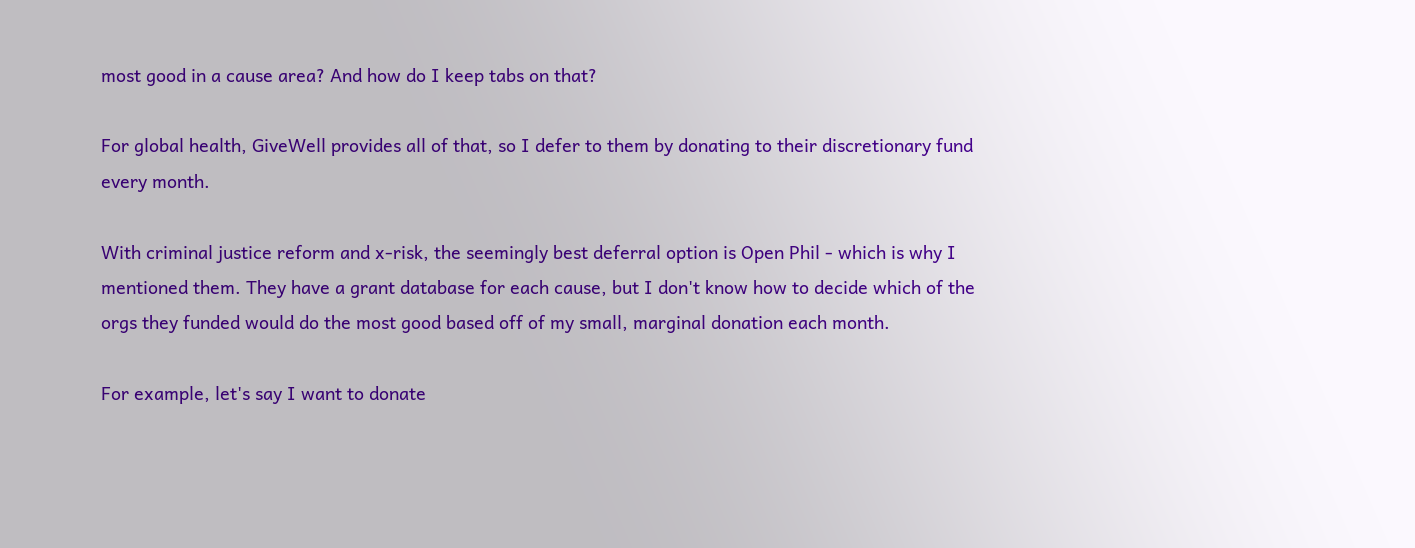most good in a cause area? And how do I keep tabs on that?

For global health, GiveWell provides all of that, so I defer to them by donating to their discretionary fund every month.

With criminal justice reform and x-risk, the seemingly best deferral option is Open Phil - which is why I mentioned them. They have a grant database for each cause, but I don't know how to decide which of the orgs they funded would do the most good based off of my small, marginal donation each month.

For example, let's say I want to donate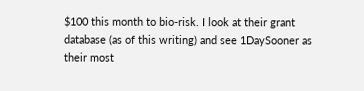$100 this month to bio-risk. I look at their grant database (as of this writing) and see 1DaySooner as their most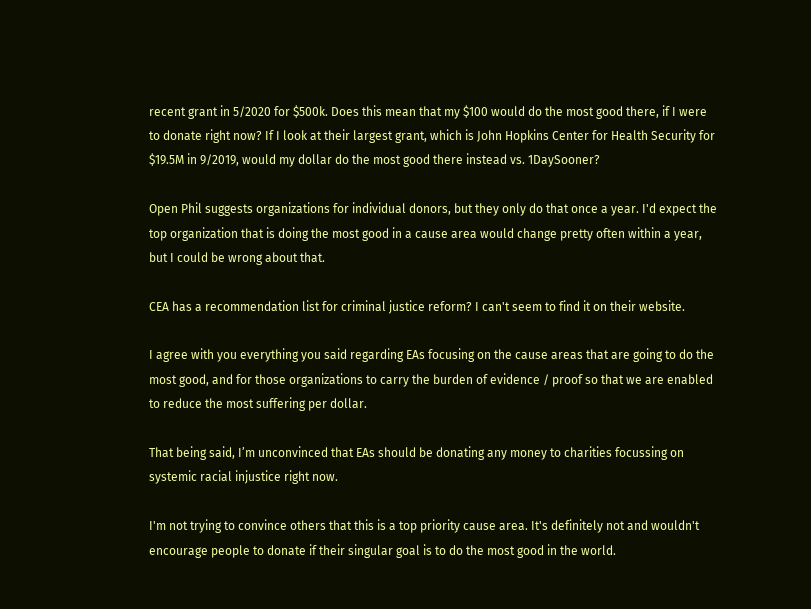recent grant in 5/2020 for $500k. Does this mean that my $100 would do the most good there, if I were to donate right now? If I look at their largest grant, which is John Hopkins Center for Health Security for $19.5M in 9/2019, would my dollar do the most good there instead vs. 1DaySooner?

Open Phil suggests organizations for individual donors, but they only do that once a year. I'd expect the top organization that is doing the most good in a cause area would change pretty often within a year, but I could be wrong about that.

CEA has a recommendation list for criminal justice reform? I can't seem to find it on their website.

I agree with you everything you said regarding EAs focusing on the cause areas that are going to do the most good, and for those organizations to carry the burden of evidence / proof so that we are enabled to reduce the most suffering per dollar.

That being said, I’m unconvinced that EAs should be donating any money to charities focussing on systemic racial injustice right now.

I'm not trying to convince others that this is a top priority cause area. It's definitely not and wouldn't encourage people to donate if their singular goal is to do the most good in the world.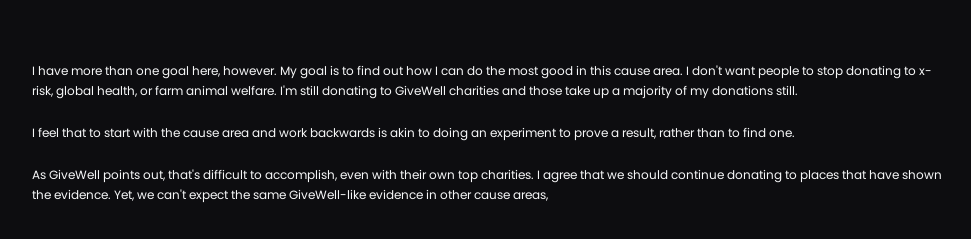I have more than one goal here, however. My goal is to find out how I can do the most good in this cause area. I don't want people to stop donating to x-risk, global health, or farm animal welfare. I'm still donating to GiveWell charities and those take up a majority of my donations still.

I feel that to start with the cause area and work backwards is akin to doing an experiment to prove a result, rather than to find one.

As GiveWell points out, that's difficult to accomplish, even with their own top charities. I agree that we should continue donating to places that have shown the evidence. Yet, we can't expect the same GiveWell-like evidence in other cause areas,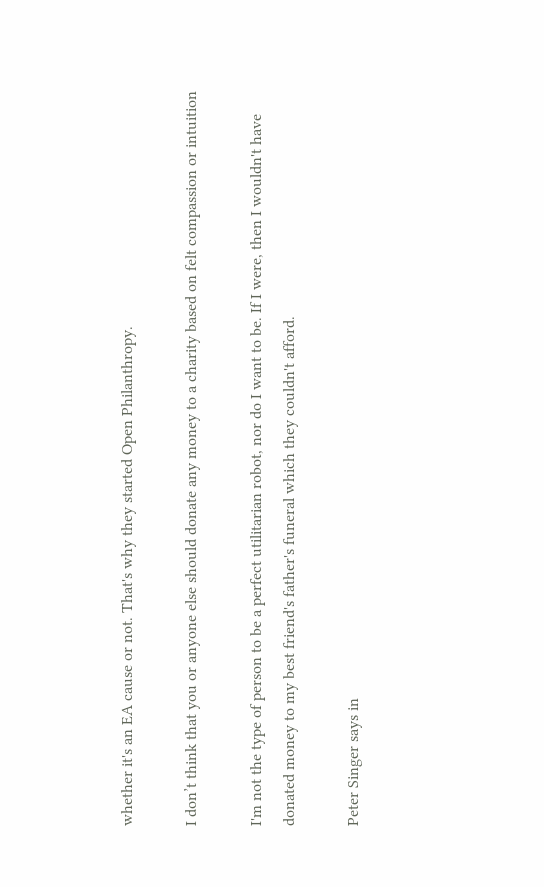whether it's an EA cause or not. That's why they started Open Philanthropy.

I don’t think that you or anyone else should donate any money to a charity based on felt compassion or intuition

I'm not the type of person to be a perfect utilitarian robot, nor do I want to be. If I were, then I wouldn't have donated money to my best friend's father's funeral which they couldn't afford.

Peter Singer says in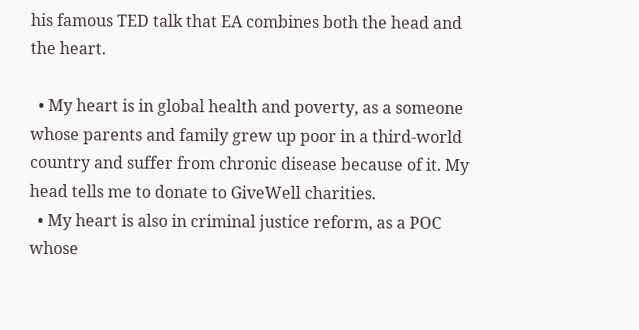his famous TED talk that EA combines both the head and the heart.

  • My heart is in global health and poverty, as a someone whose parents and family grew up poor in a third-world country and suffer from chronic disease because of it. My head tells me to donate to GiveWell charities.
  • My heart is also in criminal justice reform, as a POC whose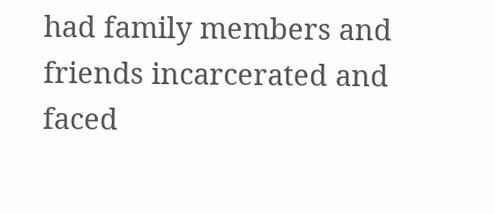had family members and friends incarcerated and faced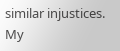similar injustices. My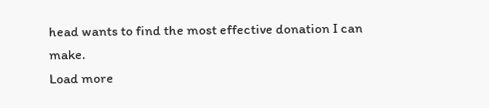head wants to find the most effective donation I can make.
Load more